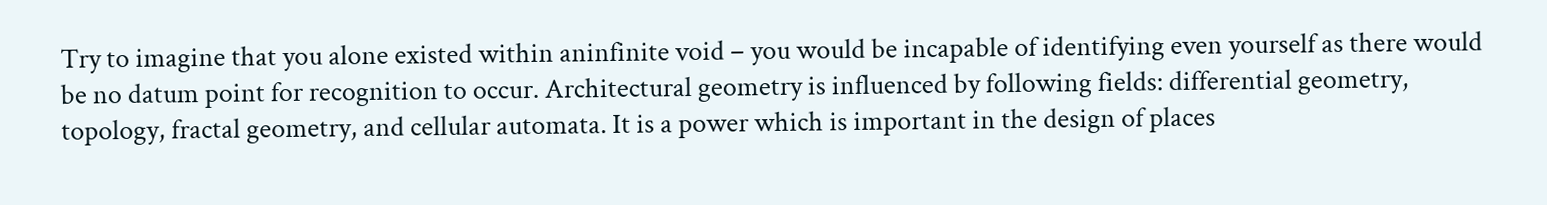Try to imagine that you alone existed within aninfinite void – you would be incapable of identifying even yourself as there would be no datum point for recognition to occur. Architectural geometry is influenced by following fields: differential geometry, topology, fractal geometry, and cellular automata. It is a power which is important in the design of places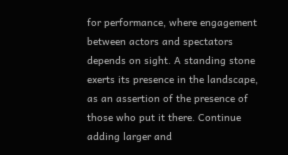for performance, where engagement between actors and spectators depends on sight. A standing stone exerts its presence in the landscape, as an assertion of the presence of those who put it there. Continue adding larger and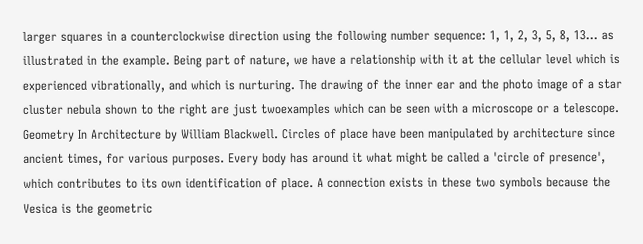larger squares in a counterclockwise direction using the following number sequence: 1, 1, 2, 3, 5, 8, 13… as illustrated in the example. Being part of nature, we have a relationship with it at the cellular level which is experienced vibrationally, and which is nurturing. The drawing of the inner ear and the photo image of a star cluster nebula shown to the right are just twoexamples which can be seen with a microscope or a telescope. Geometry In Architecture by William Blackwell. Circles of place have been manipulated by architecture since ancient times, for various purposes. Every body has around it what might be called a 'circle of presence', which contributes to its own identification of place. A connection exists in these two symbols because the Vesica is the geometric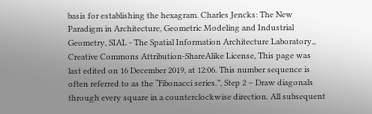basis for establishing the hexagram. Charles Jencks: The New Paradigm in Architecture, Geometric Modeling and Industrial Geometry, SIAL - The Spatial Information Architecture Laboratory,, Creative Commons Attribution-ShareAlike License, This page was last edited on 16 December 2019, at 12:06. This number sequence is often referred to as the “Fibonacci series.”, Step 2 – Draw diagonals through every square in a counterclockwise direction. All subsequent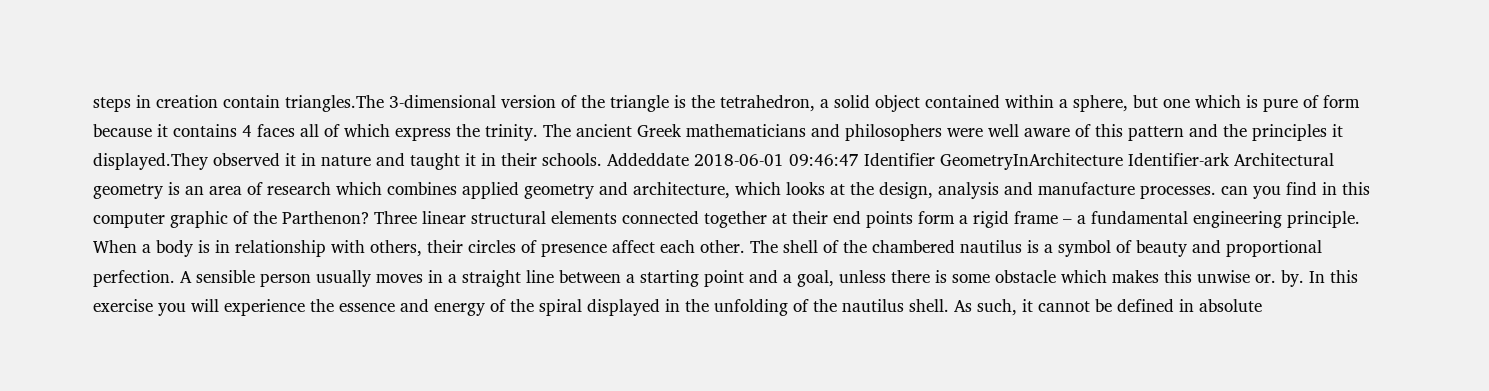steps in creation contain triangles.The 3-dimensional version of the triangle is the tetrahedron, a solid object contained within a sphere, but one which is pure of form because it contains 4 faces all of which express the trinity. The ancient Greek mathematicians and philosophers were well aware of this pattern and the principles it displayed.They observed it in nature and taught it in their schools. Addeddate 2018-06-01 09:46:47 Identifier GeometryInArchitecture Identifier-ark Architectural geometry is an area of research which combines applied geometry and architecture, which looks at the design, analysis and manufacture processes. can you find in this computer graphic of the Parthenon? Three linear structural elements connected together at their end points form a rigid frame – a fundamental engineering principle. When a body is in relationship with others, their circles of presence affect each other. The shell of the chambered nautilus is a symbol of beauty and proportional perfection. A sensible person usually moves in a straight line between a starting point and a goal, unless there is some obstacle which makes this unwise or. by. In this exercise you will experience the essence and energy of the spiral displayed in the unfolding of the nautilus shell. As such, it cannot be defined in absolute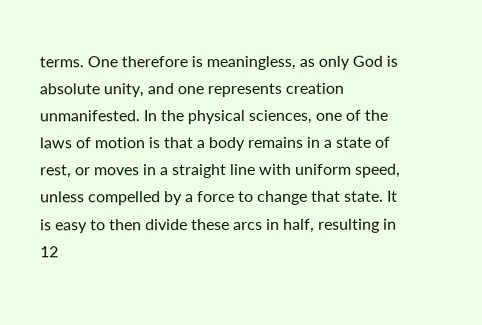terms. One therefore is meaningless, as only God is absolute unity, and one represents creation unmanifested. In the physical sciences, one of the laws of motion is that a body remains in a state of rest, or moves in a straight line with uniform speed, unless compelled by a force to change that state. It is easy to then divide these arcs in half, resulting in 12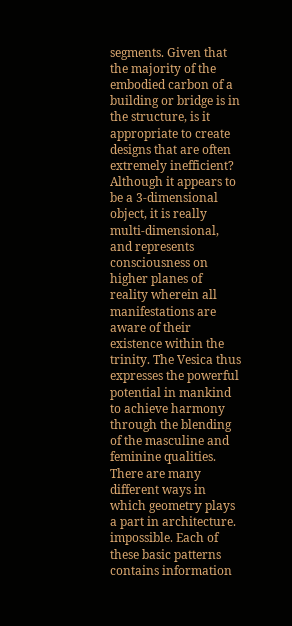segments. Given that the majority of the embodied carbon of a building or bridge is in the structure, is it appropriate to create designs that are often extremely inefficient? Although it appears to be a 3-dimensional object, it is really multi-dimensional, and represents consciousness on higher planes of reality wherein all manifestations are aware of their existence within the trinity. The Vesica thus expresses the powerful potential in mankind to achieve harmony through the blending of the masculine and feminine qualities. There are many different ways in which geometry plays a part in architecture. impossible. Each of these basic patterns contains information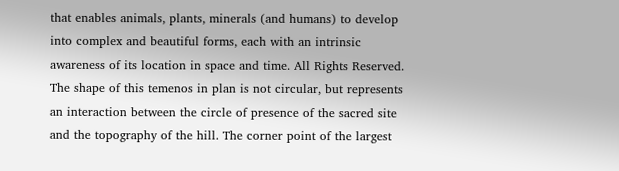that enables animals, plants, minerals (and humans) to develop into complex and beautiful forms, each with an intrinsic awareness of its location in space and time. All Rights Reserved. The shape of this temenos in plan is not circular, but represents an interaction between the circle of presence of the sacred site and the topography of the hill. The corner point of the largest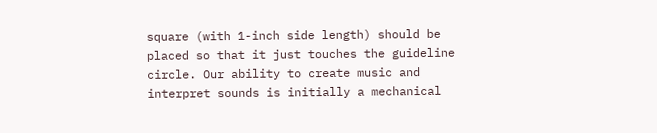square (with 1-inch side length) should be placed so that it just touches the guideline circle. Our ability to create music and interpret sounds is initially a mechanical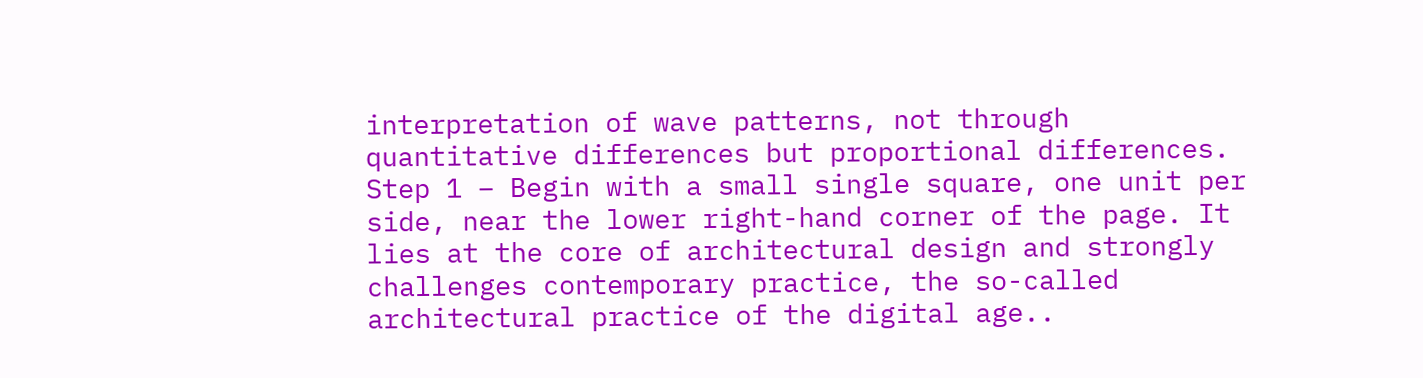interpretation of wave patterns, not through quantitative differences but proportional differences. Step 1 – Begin with a small single square, one unit per side, near the lower right-hand corner of the page. It lies at the core of architectural design and strongly challenges contemporary practice, the so-called architectural practice of the digital age..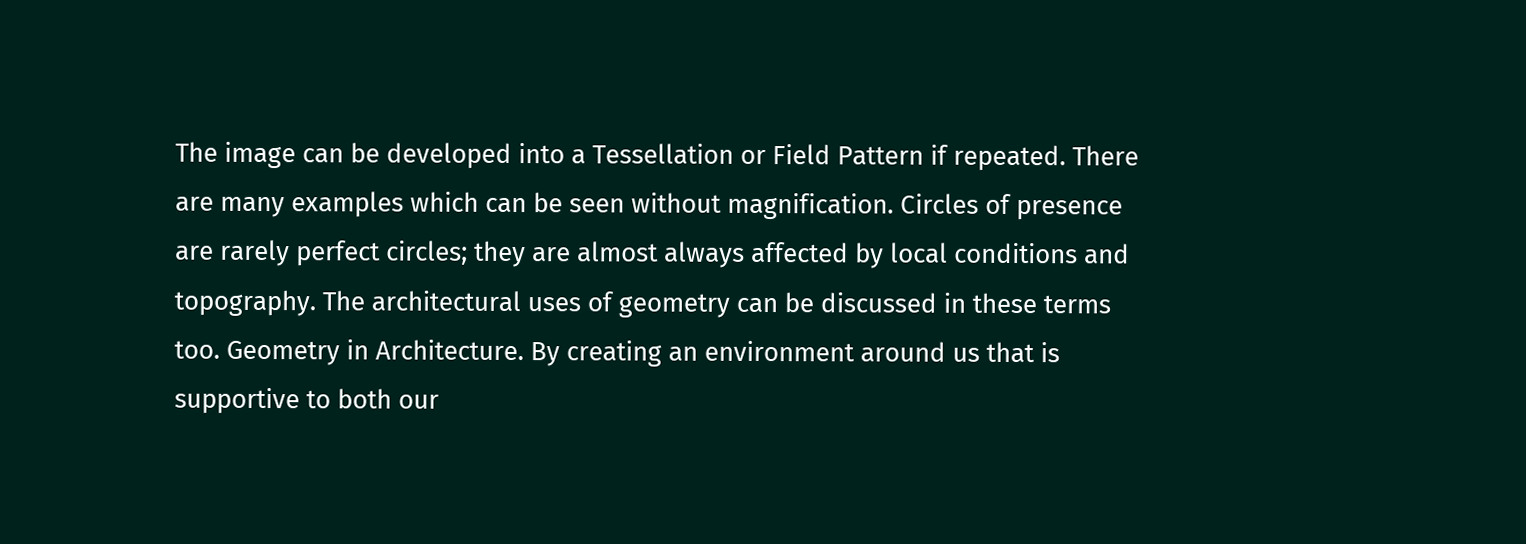The image can be developed into a Tessellation or Field Pattern if repeated. There are many examples which can be seen without magnification. Circles of presence are rarely perfect circles; they are almost always affected by local conditions and topography. The architectural uses of geometry can be discussed in these terms too. Geometry in Architecture. By creating an environment around us that is supportive to both our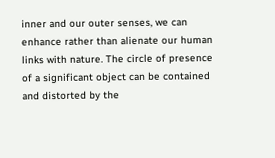inner and our outer senses, we can enhance rather than alienate our human links with nature. The circle of presence of a significant object can be contained and distorted by the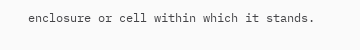enclosure or cell within which it stands.